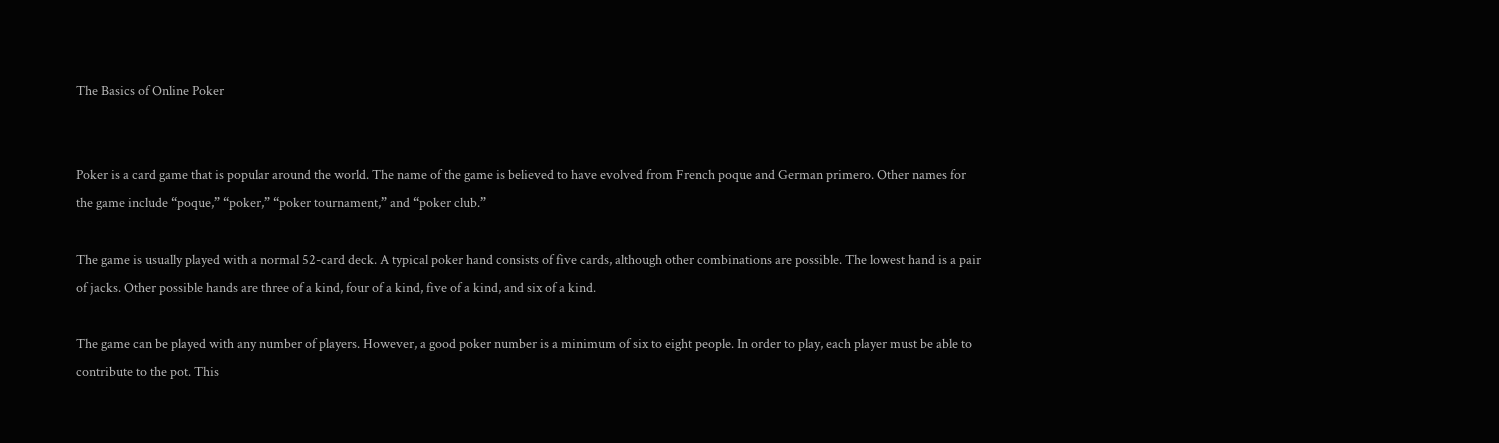The Basics of Online Poker


Poker is a card game that is popular around the world. The name of the game is believed to have evolved from French poque and German primero. Other names for the game include “poque,” “poker,” “poker tournament,” and “poker club.”

The game is usually played with a normal 52-card deck. A typical poker hand consists of five cards, although other combinations are possible. The lowest hand is a pair of jacks. Other possible hands are three of a kind, four of a kind, five of a kind, and six of a kind.

The game can be played with any number of players. However, a good poker number is a minimum of six to eight people. In order to play, each player must be able to contribute to the pot. This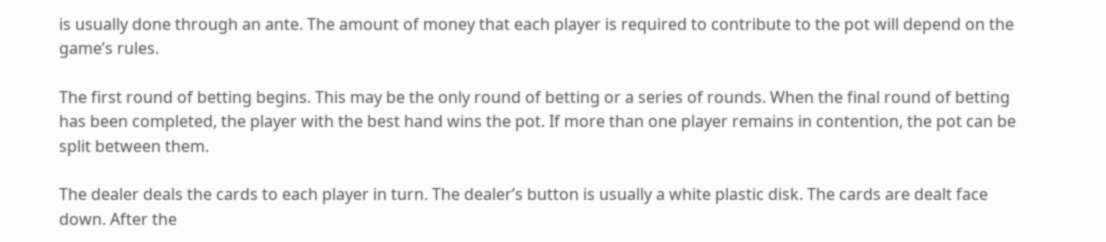is usually done through an ante. The amount of money that each player is required to contribute to the pot will depend on the game’s rules.

The first round of betting begins. This may be the only round of betting or a series of rounds. When the final round of betting has been completed, the player with the best hand wins the pot. If more than one player remains in contention, the pot can be split between them.

The dealer deals the cards to each player in turn. The dealer’s button is usually a white plastic disk. The cards are dealt face down. After the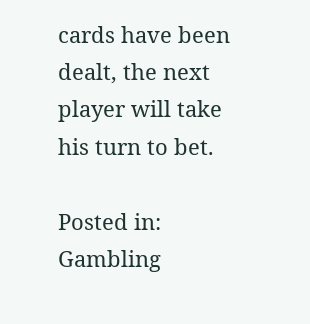cards have been dealt, the next player will take his turn to bet.

Posted in: Gambling